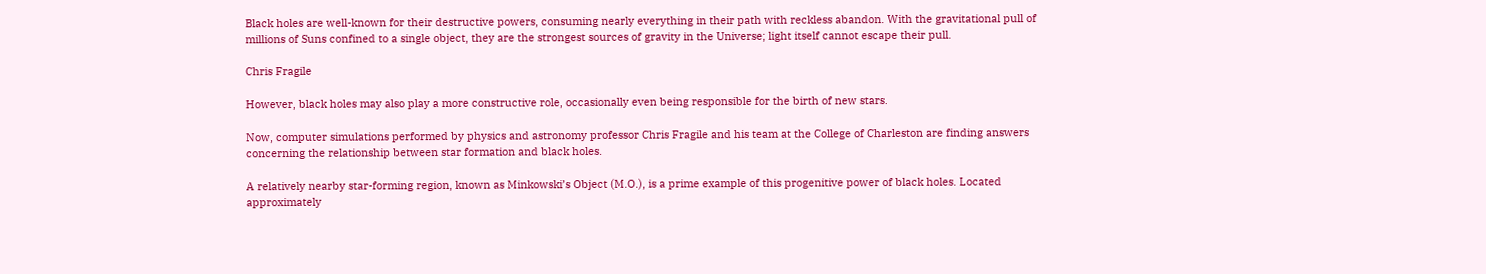Black holes are well-known for their destructive powers, consuming nearly everything in their path with reckless abandon. With the gravitational pull of millions of Suns confined to a single object, they are the strongest sources of gravity in the Universe; light itself cannot escape their pull.

Chris Fragile

However, black holes may also play a more constructive role, occasionally even being responsible for the birth of new stars.

Now, computer simulations performed by physics and astronomy professor Chris Fragile and his team at the College of Charleston are finding answers concerning the relationship between star formation and black holes.

A relatively nearby star-forming region, known as Minkowski’s Object (M.O.), is a prime example of this progenitive power of black holes. Located approximately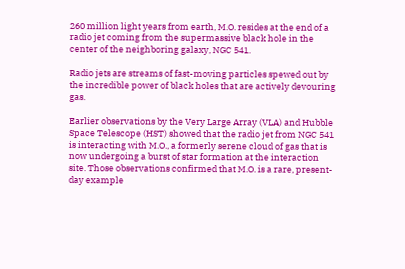260 million light years from earth, M.O. resides at the end of a radio jet coming from the supermassive black hole in the center of the neighboring galaxy, NGC 541.

Radio jets are streams of fast-moving particles spewed out by the incredible power of black holes that are actively devouring gas.

Earlier observations by the Very Large Array (VLA) and Hubble Space Telescope (HST) showed that the radio jet from NGC 541 is interacting with M.O., a formerly serene cloud of gas that is now undergoing a burst of star formation at the interaction site. Those observations confirmed that M.O. is a rare, present-day example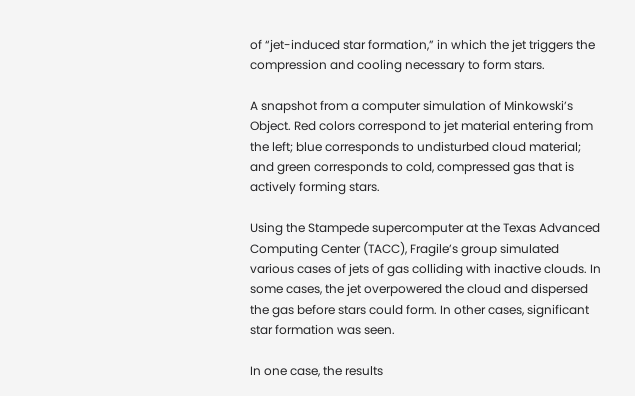of “jet-induced star formation,” in which the jet triggers the compression and cooling necessary to form stars.

A snapshot from a computer simulation of Minkowski’s Object. Red colors correspond to jet material entering from the left; blue corresponds to undisturbed cloud material; and green corresponds to cold, compressed gas that is actively forming stars.

Using the Stampede supercomputer at the Texas Advanced Computing Center (TACC), Fragile’s group simulated various cases of jets of gas colliding with inactive clouds. In some cases, the jet overpowered the cloud and dispersed the gas before stars could form. In other cases, significant star formation was seen.

In one case, the results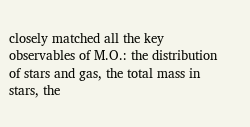closely matched all the key observables of M.O.: the distribution of stars and gas, the total mass in stars, the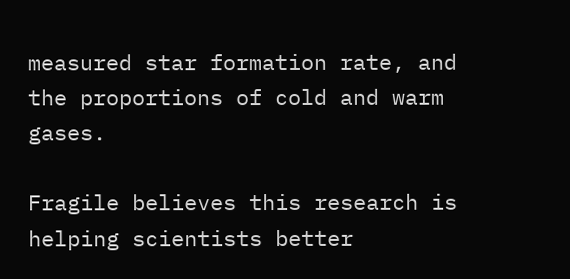measured star formation rate, and the proportions of cold and warm gases.

Fragile believes this research is helping scientists better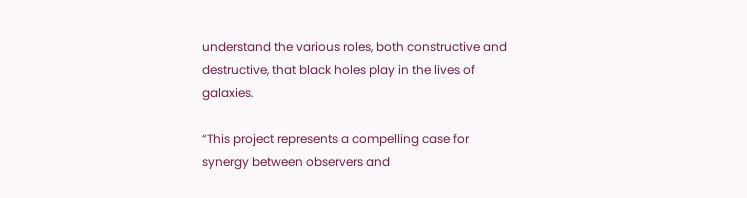understand the various roles, both constructive and destructive, that black holes play in the lives of galaxies.

“This project represents a compelling case for synergy between observers and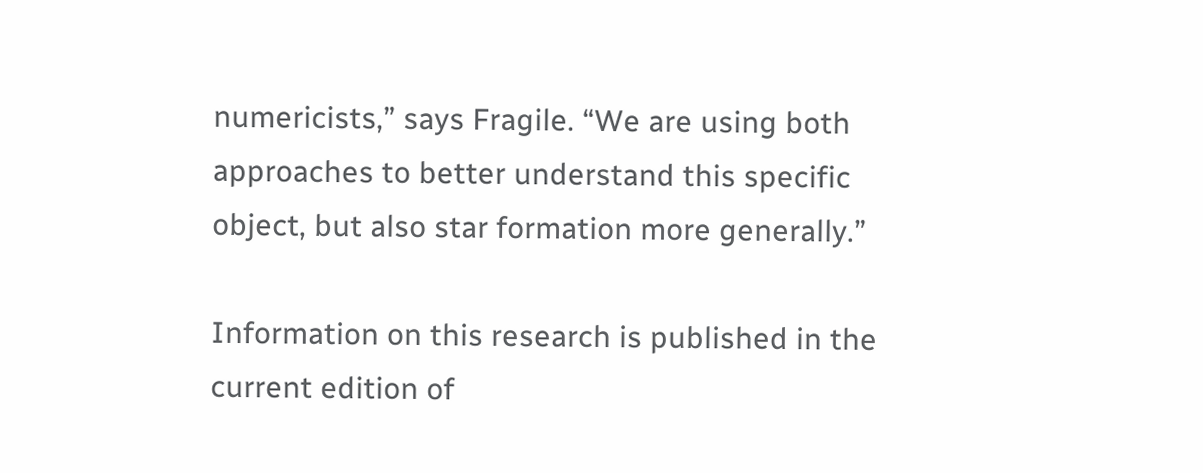numericists,” says Fragile. “We are using both approaches to better understand this specific object, but also star formation more generally.”

Information on this research is published in the current edition of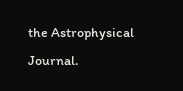the Astrophysical Journal.